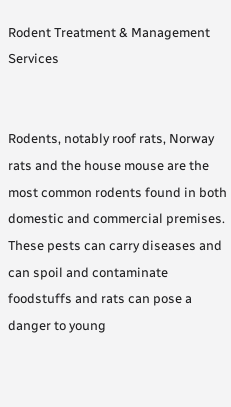Rodent Treatment & Management Services


Rodents, notably roof rats, Norway rats and the house mouse are the most common rodents found in both domestic and commercial premises.  These pests can carry diseases and can spoil and contaminate foodstuffs and rats can pose a danger to young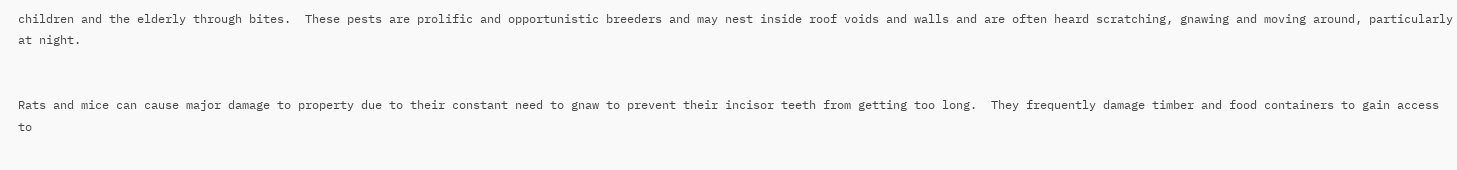children and the elderly through bites.  These pests are prolific and opportunistic breeders and may nest inside roof voids and walls and are often heard scratching, gnawing and moving around, particularly at night.


Rats and mice can cause major damage to property due to their constant need to gnaw to prevent their incisor teeth from getting too long.  They frequently damage timber and food containers to gain access to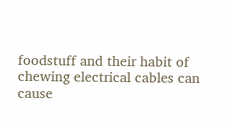foodstuff and their habit of chewing electrical cables can cause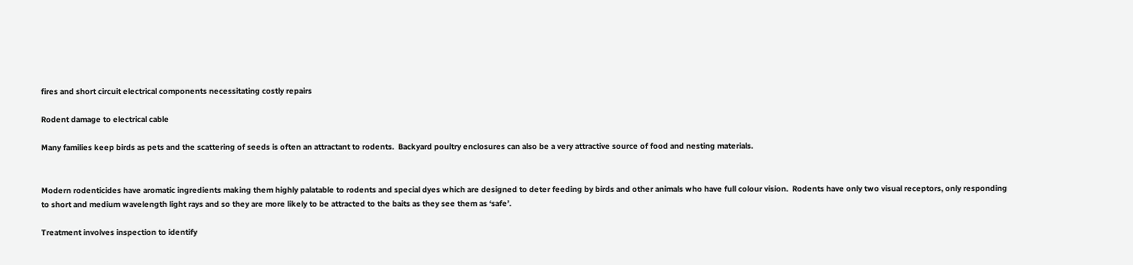fires and short circuit electrical components necessitating costly repairs

Rodent damage to electrical cable

Many families keep birds as pets and the scattering of seeds is often an attractant to rodents.  Backyard poultry enclosures can also be a very attractive source of food and nesting materials.


Modern rodenticides have aromatic ingredients making them highly palatable to rodents and special dyes which are designed to deter feeding by birds and other animals who have full colour vision.  Rodents have only two visual receptors, only responding to short and medium wavelength light rays and so they are more likely to be attracted to the baits as they see them as ‘safe’.

Treatment involves inspection to identify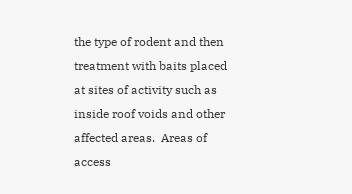the type of rodent and then treatment with baits placed at sites of activity such as inside roof voids and other affected areas.  Areas of access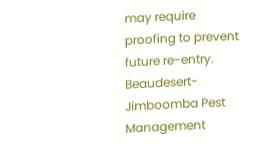may require proofing to prevent future re-entry.  Beaudesert-Jimboomba Pest Management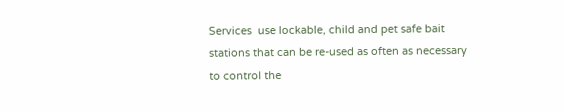Services  use lockable, child and pet safe bait stations that can be re-used as often as necessary to control the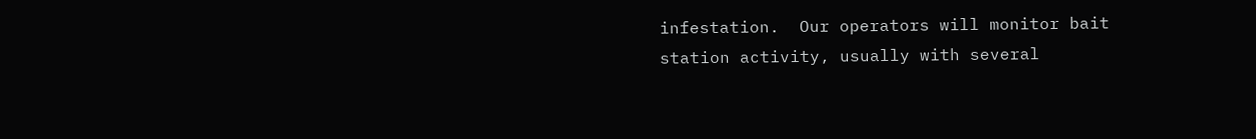infestation.  Our operators will monitor bait station activity, usually with several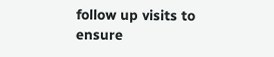follow up visits to ensure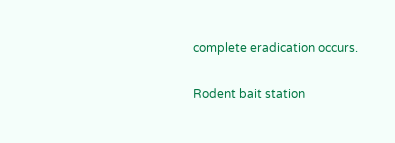complete eradication occurs.

Rodent bait station